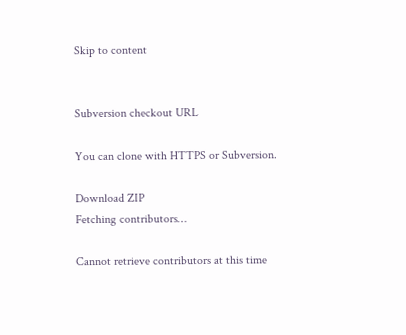Skip to content


Subversion checkout URL

You can clone with HTTPS or Subversion.

Download ZIP
Fetching contributors…

Cannot retrieve contributors at this time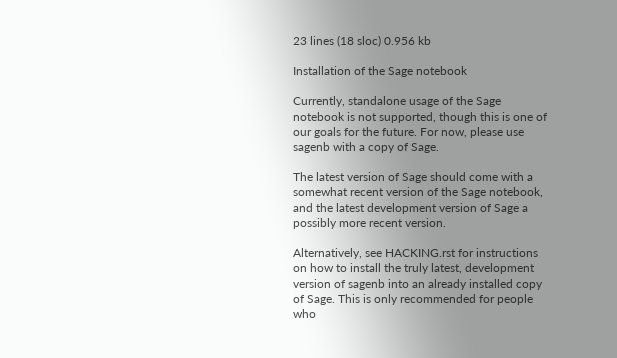23 lines (18 sloc) 0.956 kb

Installation of the Sage notebook

Currently, standalone usage of the Sage notebook is not supported, though this is one of our goals for the future. For now, please use sagenb with a copy of Sage.

The latest version of Sage should come with a somewhat recent version of the Sage notebook, and the latest development version of Sage a possibly more recent version.

Alternatively, see HACKING.rst for instructions on how to install the truly latest, development version of sagenb into an already installed copy of Sage. This is only recommended for people who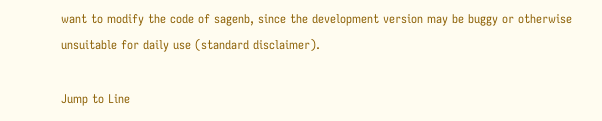want to modify the code of sagenb, since the development version may be buggy or otherwise unsuitable for daily use (standard disclaimer).

Jump to Line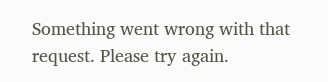Something went wrong with that request. Please try again.